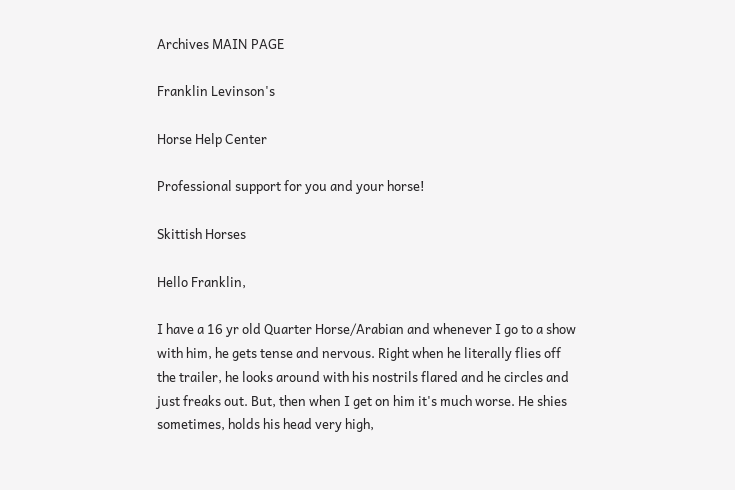Archives MAIN PAGE

Franklin Levinson's

Horse Help Center

Professional support for you and your horse!

Skittish Horses

Hello Franklin,

I have a 16 yr old Quarter Horse/Arabian and whenever I go to a show with him, he gets tense and nervous. Right when he literally flies off the trailer, he looks around with his nostrils flared and he circles and just freaks out. But, then when I get on him it's much worse. He shies sometimes, holds his head very high,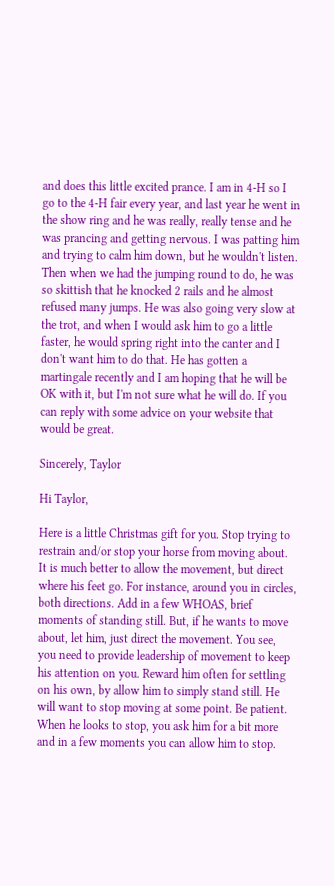and does this little excited prance. I am in 4-H so I go to the 4-H fair every year, and last year he went in the show ring and he was really, really tense and he was prancing and getting nervous. I was patting him and trying to calm him down, but he wouldn't listen. Then when we had the jumping round to do, he was so skittish that he knocked 2 rails and he almost refused many jumps. He was also going very slow at the trot, and when I would ask him to go a little faster, he would spring right into the canter and I don't want him to do that. He has gotten a martingale recently and I am hoping that he will be OK with it, but I'm not sure what he will do. If you can reply with some advice on your website that would be great.

Sincerely, Taylor

Hi Taylor,

Here is a little Christmas gift for you. Stop trying to restrain and/or stop your horse from moving about. It is much better to allow the movement, but direct where his feet go. For instance, around you in circles, both directions. Add in a few WHOAS, brief moments of standing still. But, if he wants to move about, let him, just direct the movement. You see, you need to provide leadership of movement to keep his attention on you. Reward him often for settling on his own, by allow him to simply stand still. He will want to stop moving at some point. Be patient. When he looks to stop, you ask him for a bit more and in a few moments you can allow him to stop.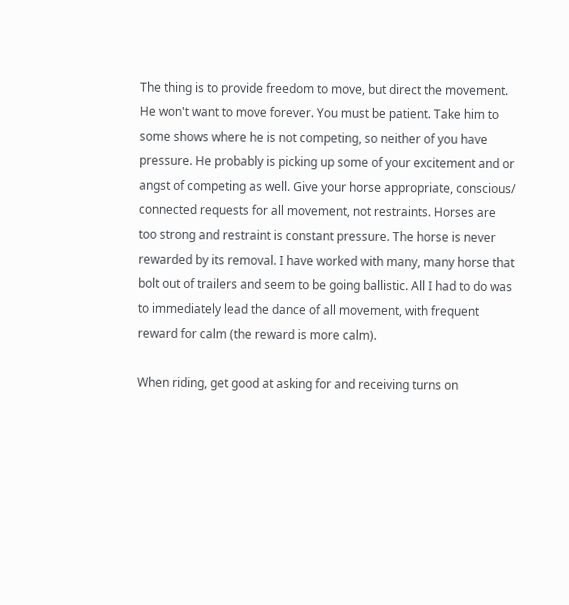The thing is to provide freedom to move, but direct the movement. He won't want to move forever. You must be patient. Take him to some shows where he is not competing, so neither of you have pressure. He probably is picking up some of your excitement and or angst of competing as well. Give your horse appropriate, conscious/ connected requests for all movement, not restraints. Horses are too strong and restraint is constant pressure. The horse is never rewarded by its removal. I have worked with many, many horse that bolt out of trailers and seem to be going ballistic. All I had to do was to immediately lead the dance of all movement, with frequent reward for calm (the reward is more calm).

When riding, get good at asking for and receiving turns on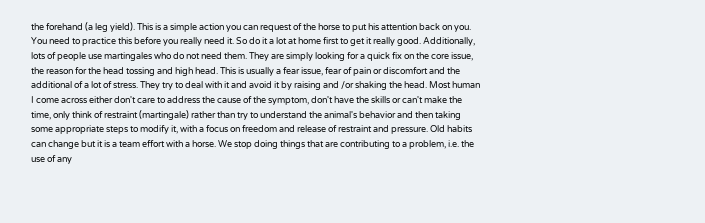the forehand (a leg yield). This is a simple action you can request of the horse to put his attention back on you. You need to practice this before you really need it. So do it a lot at home first to get it really good. Additionally, lots of people use martingales who do not need them. They are simply looking for a quick fix on the core issue, the reason for the head tossing and high head. This is usually a fear issue, fear of pain or discomfort and the additional of a lot of stress. They try to deal with it and avoid it by raising and /or shaking the head. Most human I come across either don't care to address the cause of the symptom, don't have the skills or can't make the time, only think of restraint (martingale) rather than try to understand the animal's behavior and then taking some appropriate steps to modify it, with a focus on freedom and release of restraint and pressure. Old habits can change but it is a team effort with a horse. We stop doing things that are contributing to a problem, i.e. the use of any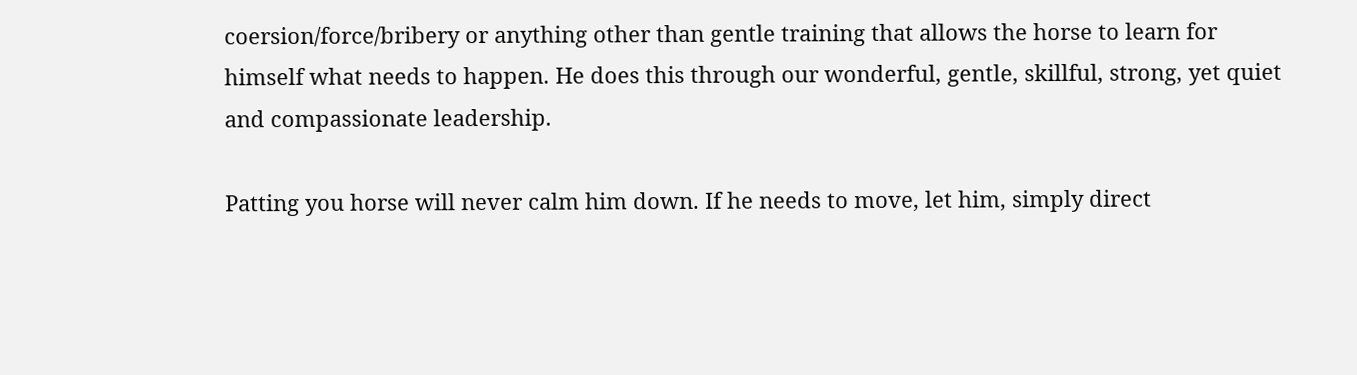coersion/force/bribery or anything other than gentle training that allows the horse to learn for himself what needs to happen. He does this through our wonderful, gentle, skillful, strong, yet quiet and compassionate leadership.

Patting you horse will never calm him down. If he needs to move, let him, simply direct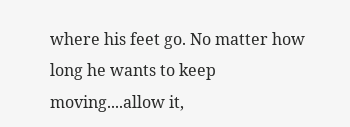where his feet go. No matter how long he wants to keep moving....allow it,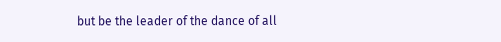but be the leader of the dance of all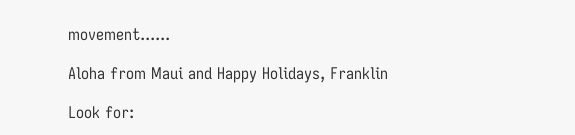movement......

Aloha from Maui and Happy Holidays, Franklin

Look for: